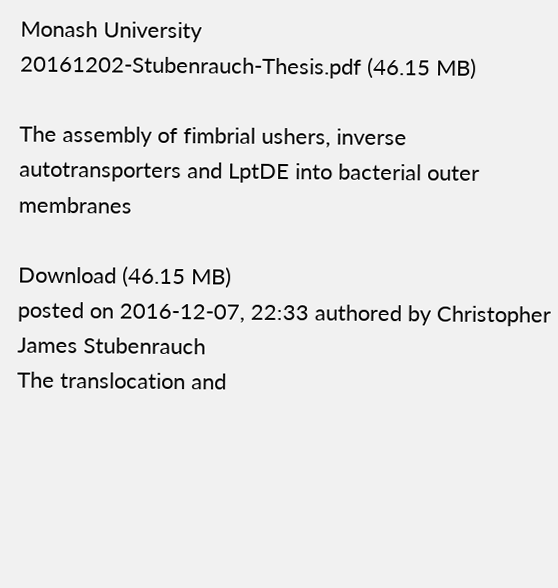Monash University
20161202-Stubenrauch-Thesis.pdf (46.15 MB)

The assembly of fimbrial ushers, inverse autotransporters and LptDE into bacterial outer membranes

Download (46.15 MB)
posted on 2016-12-07, 22:33 authored by Christopher James Stubenrauch
The translocation and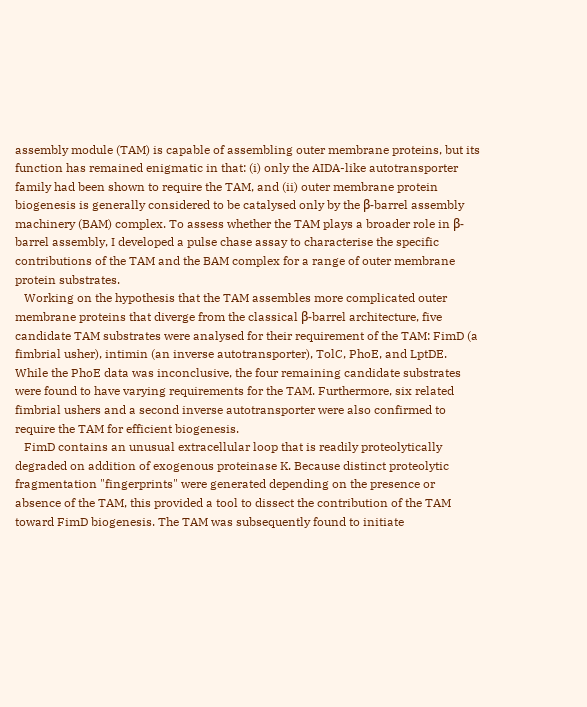assembly module (TAM) is capable of assembling outer membrane proteins, but its function has remained enigmatic in that: (i) only the AIDA-like autotransporter family had been shown to require the TAM, and (ii) outer membrane protein biogenesis is generally considered to be catalysed only by the β-barrel assembly machinery (BAM) complex. To assess whether the TAM plays a broader role in β-barrel assembly, I developed a pulse chase assay to characterise the specific contributions of the TAM and the BAM complex for a range of outer membrane protein substrates.
   Working on the hypothesis that the TAM assembles more complicated outer membrane proteins that diverge from the classical β-barrel architecture, five candidate TAM substrates were analysed for their requirement of the TAM: FimD (a fimbrial usher), intimin (an inverse autotransporter), TolC, PhoE, and LptDE. While the PhoE data was inconclusive, the four remaining candidate substrates were found to have varying requirements for the TAM. Furthermore, six related fimbrial ushers and a second inverse autotransporter were also confirmed to require the TAM for efficient biogenesis.
   FimD contains an unusual extracellular loop that is readily proteolytically degraded on addition of exogenous proteinase K. Because distinct proteolytic fragmentation "fingerprints" were generated depending on the presence or absence of the TAM, this provided a tool to dissect the contribution of the TAM toward FimD biogenesis. The TAM was subsequently found to initiate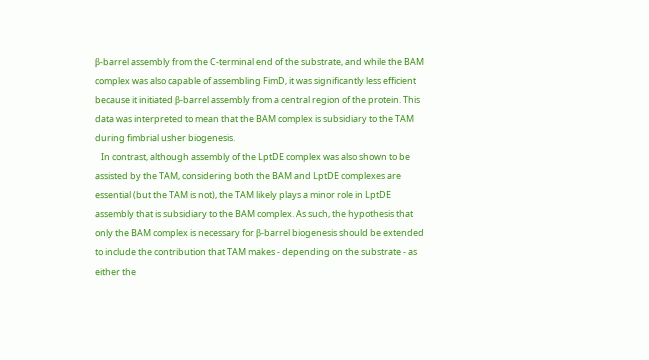β-barrel assembly from the C-terminal end of the substrate, and while the BAM complex was also capable of assembling FimD, it was significantly less efficient because it initiated β-barrel assembly from a central region of the protein. This data was interpreted to mean that the BAM complex is subsidiary to the TAM during fimbrial usher biogenesis.
   In contrast, although assembly of the LptDE complex was also shown to be assisted by the TAM, considering both the BAM and LptDE complexes are essential (but the TAM is not), the TAM likely plays a minor role in LptDE assembly that is subsidiary to the BAM complex. As such, the hypothesis that only the BAM complex is necessary for β-barrel biogenesis should be extended to include the contribution that TAM makes - depending on the substrate - as either the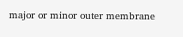major or minor outer membrane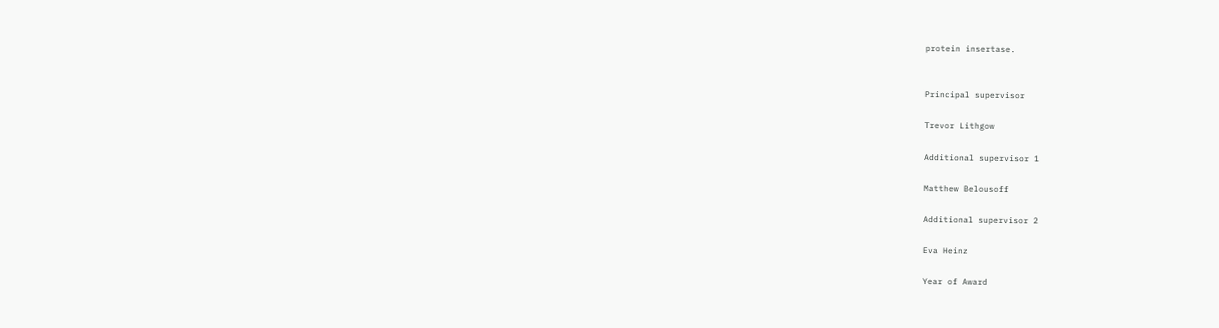protein insertase.


Principal supervisor

Trevor Lithgow

Additional supervisor 1

Matthew Belousoff

Additional supervisor 2

Eva Heinz

Year of Award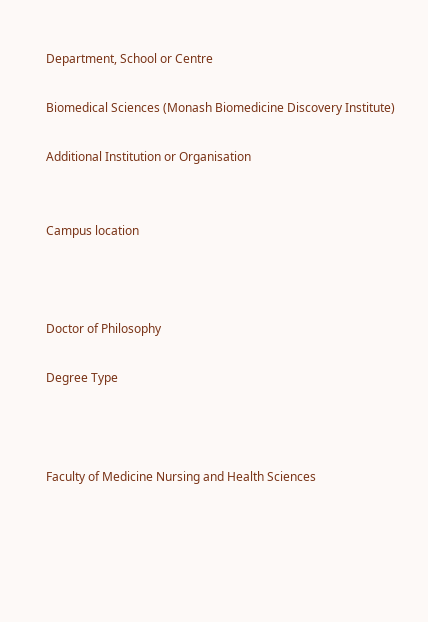Department, School or Centre

Biomedical Sciences (Monash Biomedicine Discovery Institute)

Additional Institution or Organisation


Campus location



Doctor of Philosophy

Degree Type



Faculty of Medicine Nursing and Health Sciences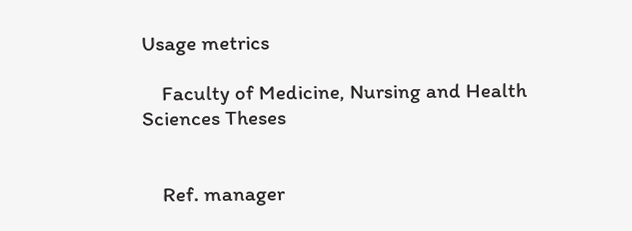Usage metrics

    Faculty of Medicine, Nursing and Health Sciences Theses


    Ref. manager